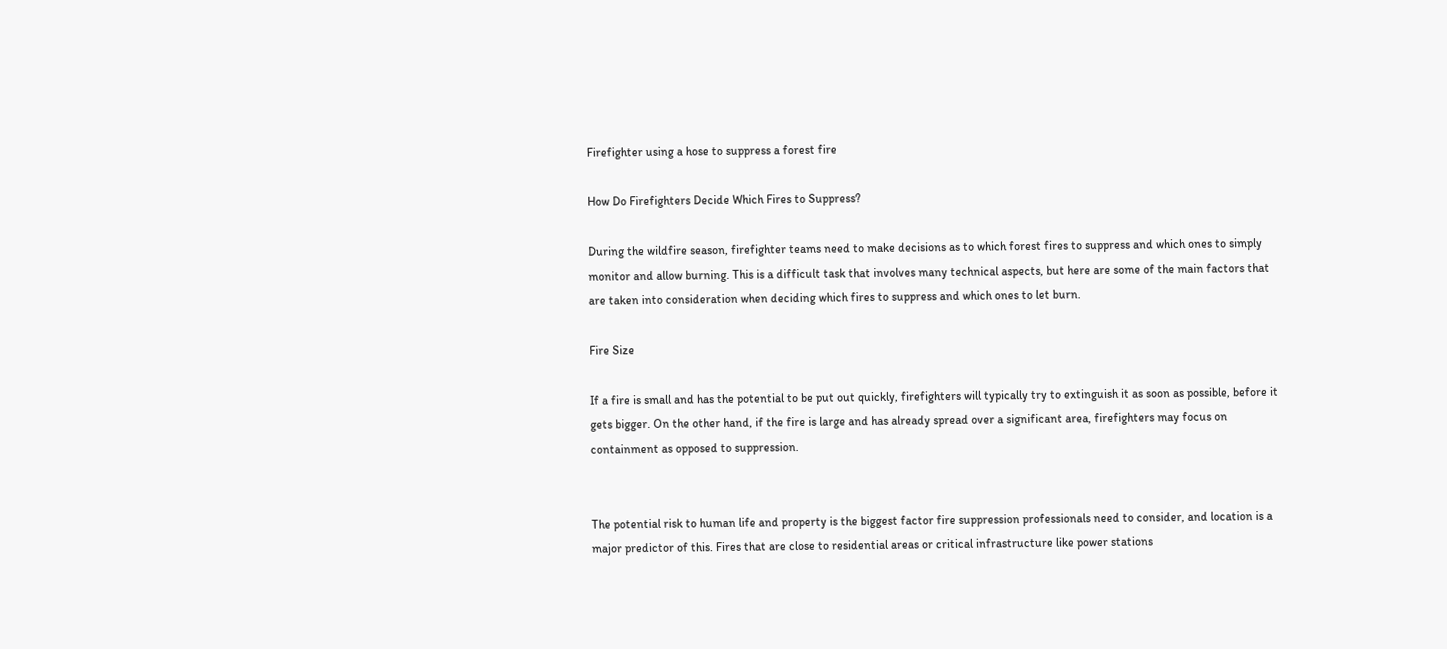Firefighter using a hose to suppress a forest fire

How Do Firefighters Decide Which Fires to Suppress?

During the wildfire season, firefighter teams need to make decisions as to which forest fires to suppress and which ones to simply monitor and allow burning. This is a difficult task that involves many technical aspects, but here are some of the main factors that are taken into consideration when deciding which fires to suppress and which ones to let burn.

Fire Size

If a fire is small and has the potential to be put out quickly, firefighters will typically try to extinguish it as soon as possible, before it gets bigger. On the other hand, if the fire is large and has already spread over a significant area, firefighters may focus on containment as opposed to suppression.


The potential risk to human life and property is the biggest factor fire suppression professionals need to consider, and location is a major predictor of this. Fires that are close to residential areas or critical infrastructure like power stations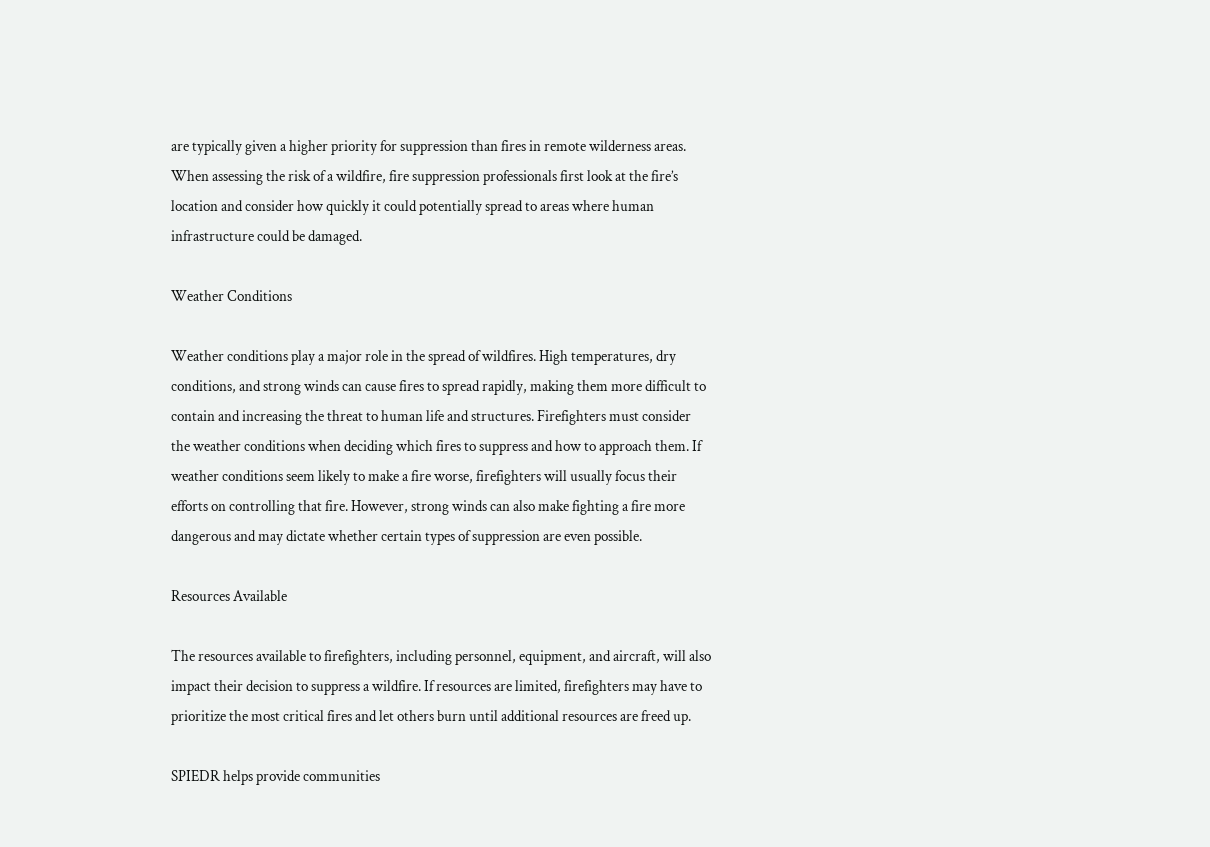are typically given a higher priority for suppression than fires in remote wilderness areas. When assessing the risk of a wildfire, fire suppression professionals first look at the fire’s location and consider how quickly it could potentially spread to areas where human infrastructure could be damaged.

Weather Conditions

Weather conditions play a major role in the spread of wildfires. High temperatures, dry conditions, and strong winds can cause fires to spread rapidly, making them more difficult to contain and increasing the threat to human life and structures. Firefighters must consider the weather conditions when deciding which fires to suppress and how to approach them. If weather conditions seem likely to make a fire worse, firefighters will usually focus their efforts on controlling that fire. However, strong winds can also make fighting a fire more dangerous and may dictate whether certain types of suppression are even possible.

Resources Available

The resources available to firefighters, including personnel, equipment, and aircraft, will also impact their decision to suppress a wildfire. If resources are limited, firefighters may have to prioritize the most critical fires and let others burn until additional resources are freed up.

SPIEDR helps provide communities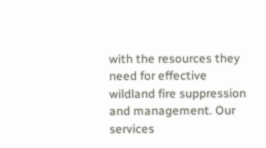with the resources they need for effective wildland fire suppression and management. Our services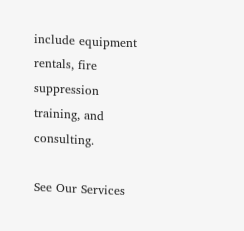include equipment rentals, fire suppression training, and consulting.

See Our Services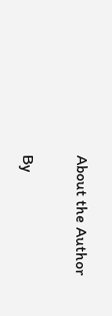About the Author

By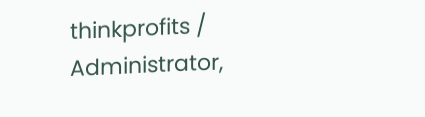thinkprofits / Administrator,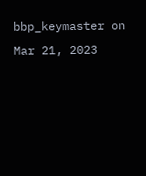bbp_keymaster on Mar 21, 2023